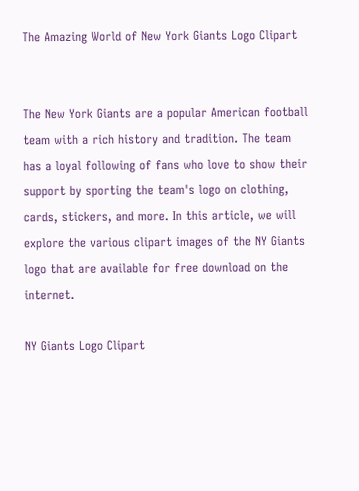The Amazing World of New York Giants Logo Clipart


The New York Giants are a popular American football team with a rich history and tradition. The team has a loyal following of fans who love to show their support by sporting the team's logo on clothing, cards, stickers, and more. In this article, we will explore the various clipart images of the NY Giants logo that are available for free download on the internet.

NY Giants Logo Clipart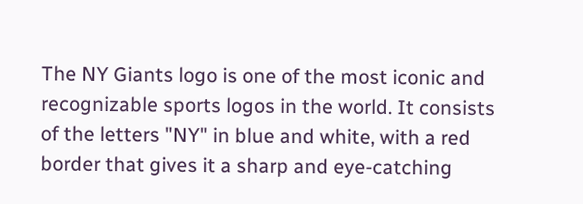The NY Giants logo is one of the most iconic and recognizable sports logos in the world. It consists of the letters "NY" in blue and white, with a red border that gives it a sharp and eye-catching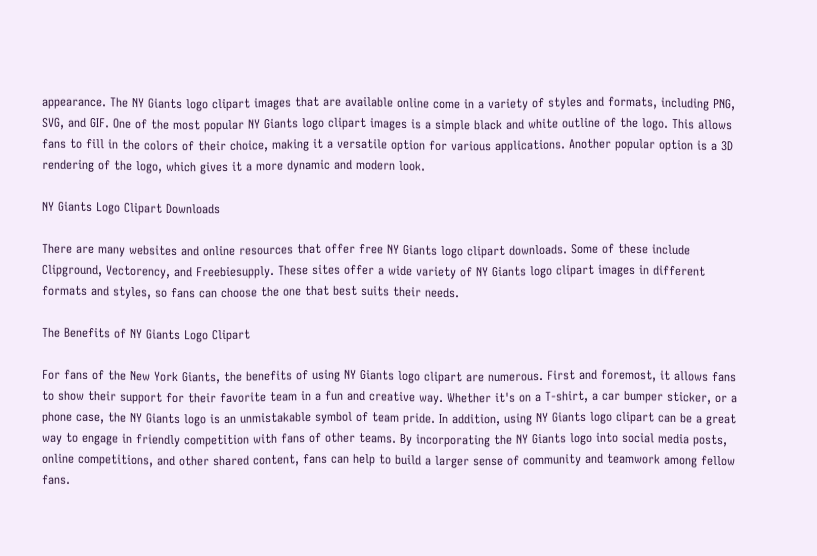appearance. The NY Giants logo clipart images that are available online come in a variety of styles and formats, including PNG, SVG, and GIF. One of the most popular NY Giants logo clipart images is a simple black and white outline of the logo. This allows fans to fill in the colors of their choice, making it a versatile option for various applications. Another popular option is a 3D rendering of the logo, which gives it a more dynamic and modern look.

NY Giants Logo Clipart Downloads

There are many websites and online resources that offer free NY Giants logo clipart downloads. Some of these include Clipground, Vectorency, and Freebiesupply. These sites offer a wide variety of NY Giants logo clipart images in different formats and styles, so fans can choose the one that best suits their needs.

The Benefits of NY Giants Logo Clipart

For fans of the New York Giants, the benefits of using NY Giants logo clipart are numerous. First and foremost, it allows fans to show their support for their favorite team in a fun and creative way. Whether it's on a T-shirt, a car bumper sticker, or a phone case, the NY Giants logo is an unmistakable symbol of team pride. In addition, using NY Giants logo clipart can be a great way to engage in friendly competition with fans of other teams. By incorporating the NY Giants logo into social media posts, online competitions, and other shared content, fans can help to build a larger sense of community and teamwork among fellow fans.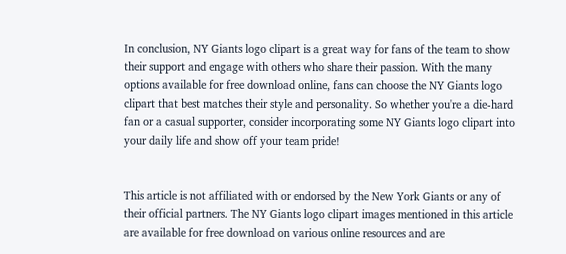In conclusion, NY Giants logo clipart is a great way for fans of the team to show their support and engage with others who share their passion. With the many options available for free download online, fans can choose the NY Giants logo clipart that best matches their style and personality. So whether you're a die-hard fan or a casual supporter, consider incorporating some NY Giants logo clipart into your daily life and show off your team pride!


This article is not affiliated with or endorsed by the New York Giants or any of their official partners. The NY Giants logo clipart images mentioned in this article are available for free download on various online resources and are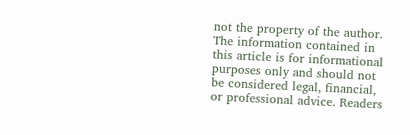not the property of the author. The information contained in this article is for informational purposes only and should not be considered legal, financial, or professional advice. Readers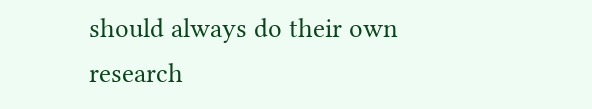should always do their own research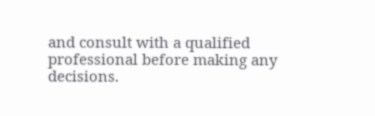and consult with a qualified professional before making any decisions.